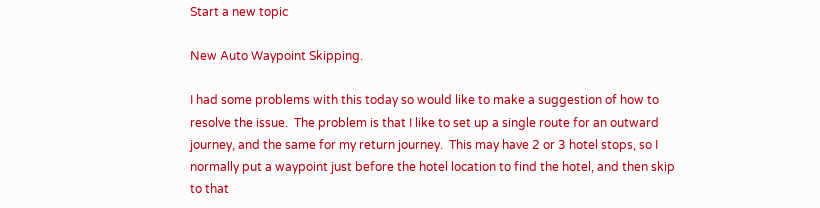Start a new topic

New Auto Waypoint Skipping.

I had some problems with this today so would like to make a suggestion of how to resolve the issue.  The problem is that I like to set up a single route for an outward journey, and the same for my return journey.  This may have 2 or 3 hotel stops, so I normally put a waypoint just before the hotel location to find the hotel, and then skip to that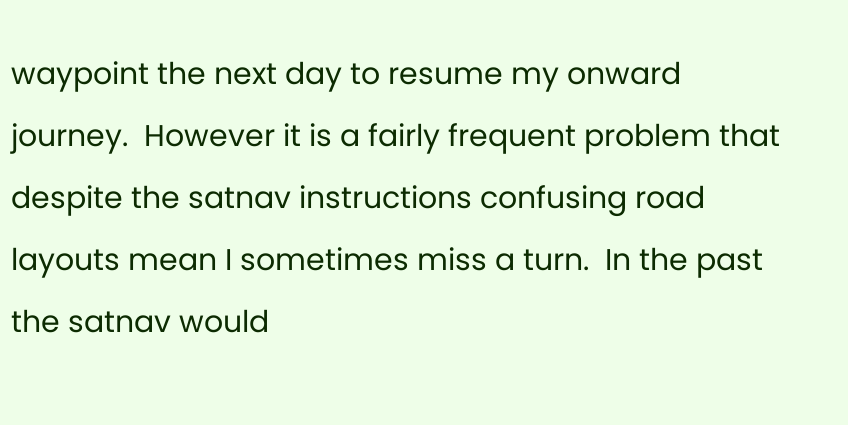waypoint the next day to resume my onward journey.  However it is a fairly frequent problem that despite the satnav instructions confusing road layouts mean I sometimes miss a turn.  In the past the satnav would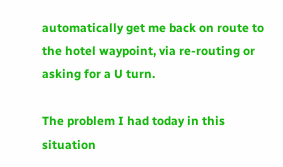automatically get me back on route to the hotel waypoint, via re-routing or asking for a U turn.

The problem I had today in this situation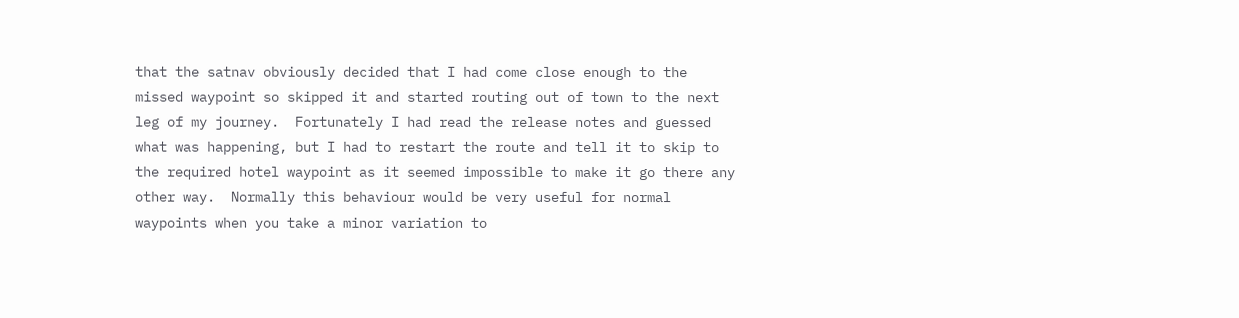that the satnav obviously decided that I had come close enough to the missed waypoint so skipped it and started routing out of town to the next leg of my journey.  Fortunately I had read the release notes and guessed what was happening, but I had to restart the route and tell it to skip to the required hotel waypoint as it seemed impossible to make it go there any other way.  Normally this behaviour would be very useful for normal waypoints when you take a minor variation to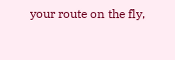your route on the fly,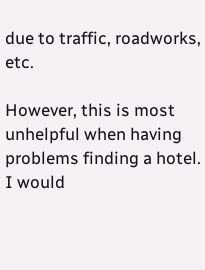due to traffic, roadworks, etc.

However, this is most unhelpful when having problems finding a hotel.  I would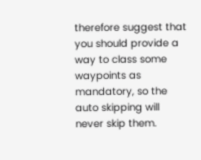therefore suggest that you should provide a way to class some waypoints as mandatory, so the auto skipping will never skip them.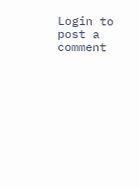Login to post a comment